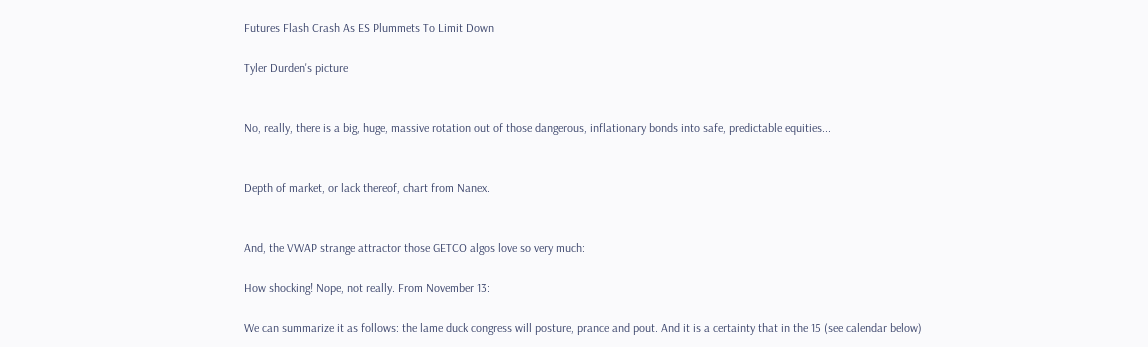Futures Flash Crash As ES Plummets To Limit Down

Tyler Durden's picture


No, really, there is a big, huge, massive rotation out of those dangerous, inflationary bonds into safe, predictable equities...


Depth of market, or lack thereof, chart from Nanex.


And, the VWAP strange attractor those GETCO algos love so very much:

How shocking! Nope, not really. From November 13:

We can summarize it as follows: the lame duck congress will posture, prance and pout. And it is a certainty that in the 15 (see calendar below)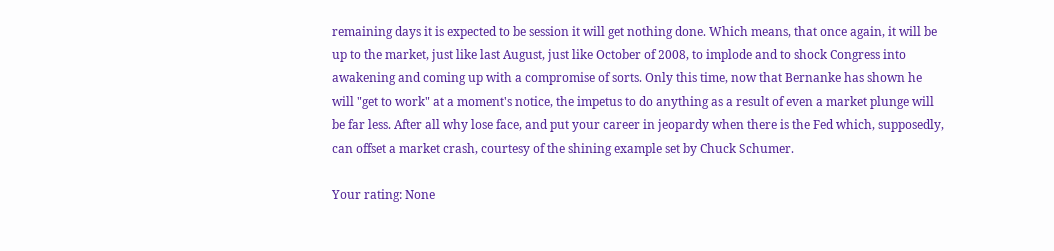remaining days it is expected to be session it will get nothing done. Which means, that once again, it will be up to the market, just like last August, just like October of 2008, to implode and to shock Congress into awakening and coming up with a compromise of sorts. Only this time, now that Bernanke has shown he will "get to work" at a moment's notice, the impetus to do anything as a result of even a market plunge will be far less. After all why lose face, and put your career in jeopardy when there is the Fed which, supposedly, can offset a market crash, courtesy of the shining example set by Chuck Schumer.

Your rating: None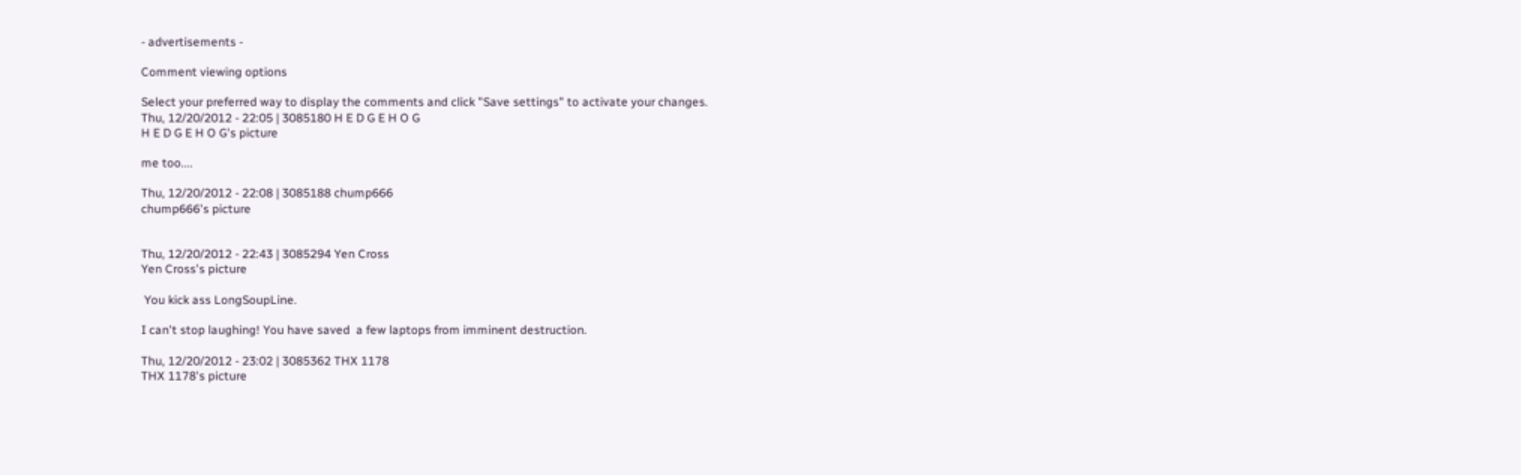- advertisements -

Comment viewing options

Select your preferred way to display the comments and click "Save settings" to activate your changes.
Thu, 12/20/2012 - 22:05 | 3085180 H E D G E H O G
H E D G E H O G's picture

me too....

Thu, 12/20/2012 - 22:08 | 3085188 chump666
chump666's picture


Thu, 12/20/2012 - 22:43 | 3085294 Yen Cross
Yen Cross's picture

 You kick ass LongSoupLine.

I can't stop laughing! You have saved  a few laptops from imminent destruction.

Thu, 12/20/2012 - 23:02 | 3085362 THX 1178
THX 1178's picture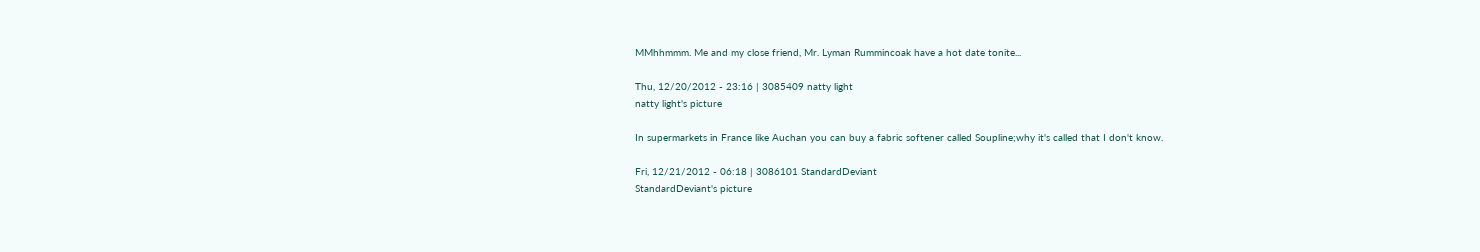MMhhmmm. Me and my close friend, Mr. Lyman Rummincoak have a hot date tonite...

Thu, 12/20/2012 - 23:16 | 3085409 natty light
natty light's picture

In supermarkets in France like Auchan you can buy a fabric softener called Soupline;why it's called that I don't know.

Fri, 12/21/2012 - 06:18 | 3086101 StandardDeviant
StandardDeviant's picture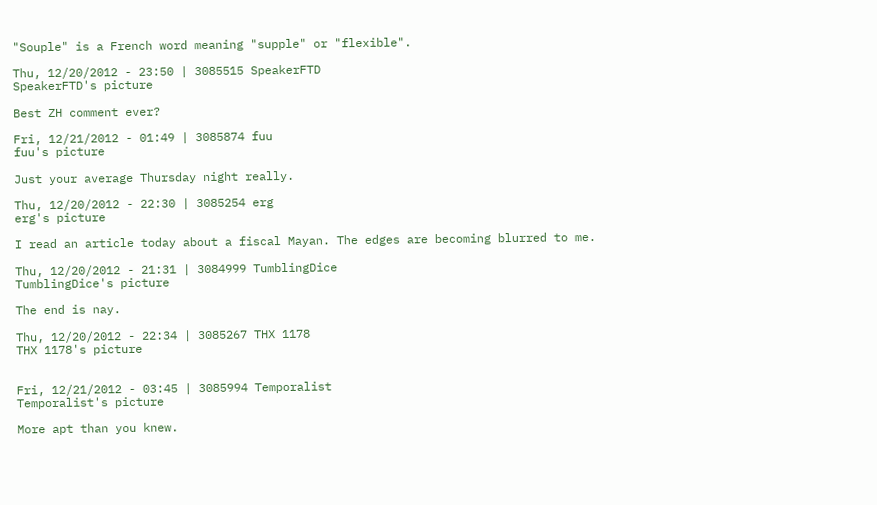"Souple" is a French word meaning "supple" or "flexible".

Thu, 12/20/2012 - 23:50 | 3085515 SpeakerFTD
SpeakerFTD's picture

Best ZH comment ever?

Fri, 12/21/2012 - 01:49 | 3085874 fuu
fuu's picture

Just your average Thursday night really.

Thu, 12/20/2012 - 22:30 | 3085254 erg
erg's picture

I read an article today about a fiscal Mayan. The edges are becoming blurred to me.

Thu, 12/20/2012 - 21:31 | 3084999 TumblingDice
TumblingDice's picture

The end is nay.

Thu, 12/20/2012 - 22:34 | 3085267 THX 1178
THX 1178's picture


Fri, 12/21/2012 - 03:45 | 3085994 Temporalist
Temporalist's picture

More apt than you knew.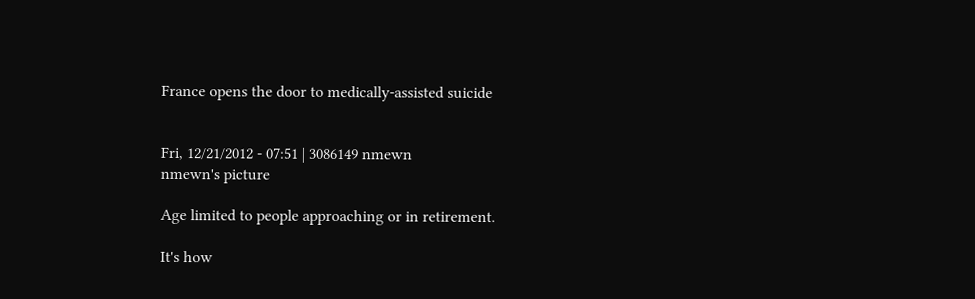France opens the door to medically-assisted suicide


Fri, 12/21/2012 - 07:51 | 3086149 nmewn
nmewn's picture

Age limited to people approaching or in retirement.

It's how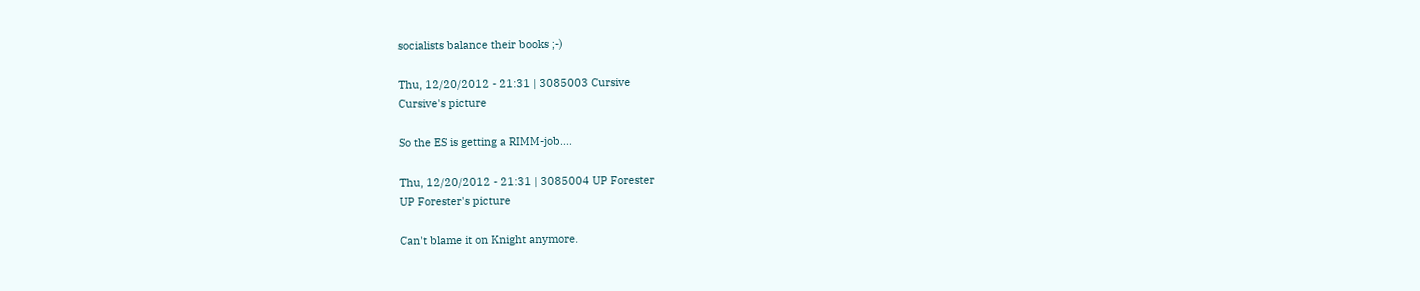socialists balance their books ;-)

Thu, 12/20/2012 - 21:31 | 3085003 Cursive
Cursive's picture

So the ES is getting a RIMM-job....

Thu, 12/20/2012 - 21:31 | 3085004 UP Forester
UP Forester's picture

Can't blame it on Knight anymore.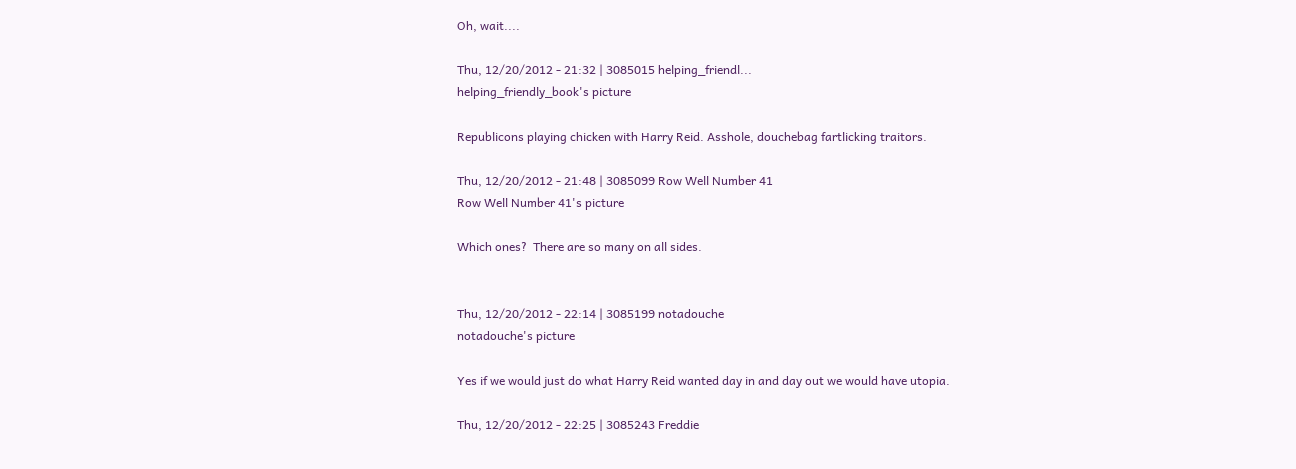Oh, wait....

Thu, 12/20/2012 - 21:32 | 3085015 helping_friendl...
helping_friendly_book's picture

Republicons playing chicken with Harry Reid. Asshole, douchebag fartlicking traitors.

Thu, 12/20/2012 - 21:48 | 3085099 Row Well Number 41
Row Well Number 41's picture

Which ones?  There are so many on all sides.


Thu, 12/20/2012 - 22:14 | 3085199 notadouche
notadouche's picture

Yes if we would just do what Harry Reid wanted day in and day out we would have utopia.

Thu, 12/20/2012 - 22:25 | 3085243 Freddie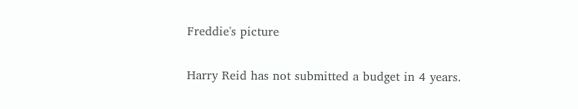Freddie's picture

Harry Reid has not submitted a budget in 4 years.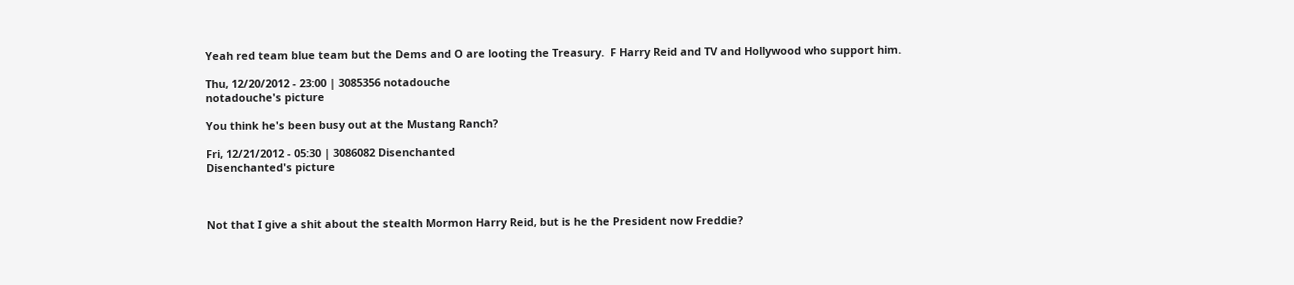Yeah red team blue team but the Dems and O are looting the Treasury.  F Harry Reid and TV and Hollywood who support him.

Thu, 12/20/2012 - 23:00 | 3085356 notadouche
notadouche's picture

You think he's been busy out at the Mustang Ranch?

Fri, 12/21/2012 - 05:30 | 3086082 Disenchanted
Disenchanted's picture



Not that I give a shit about the stealth Mormon Harry Reid, but is he the President now Freddie?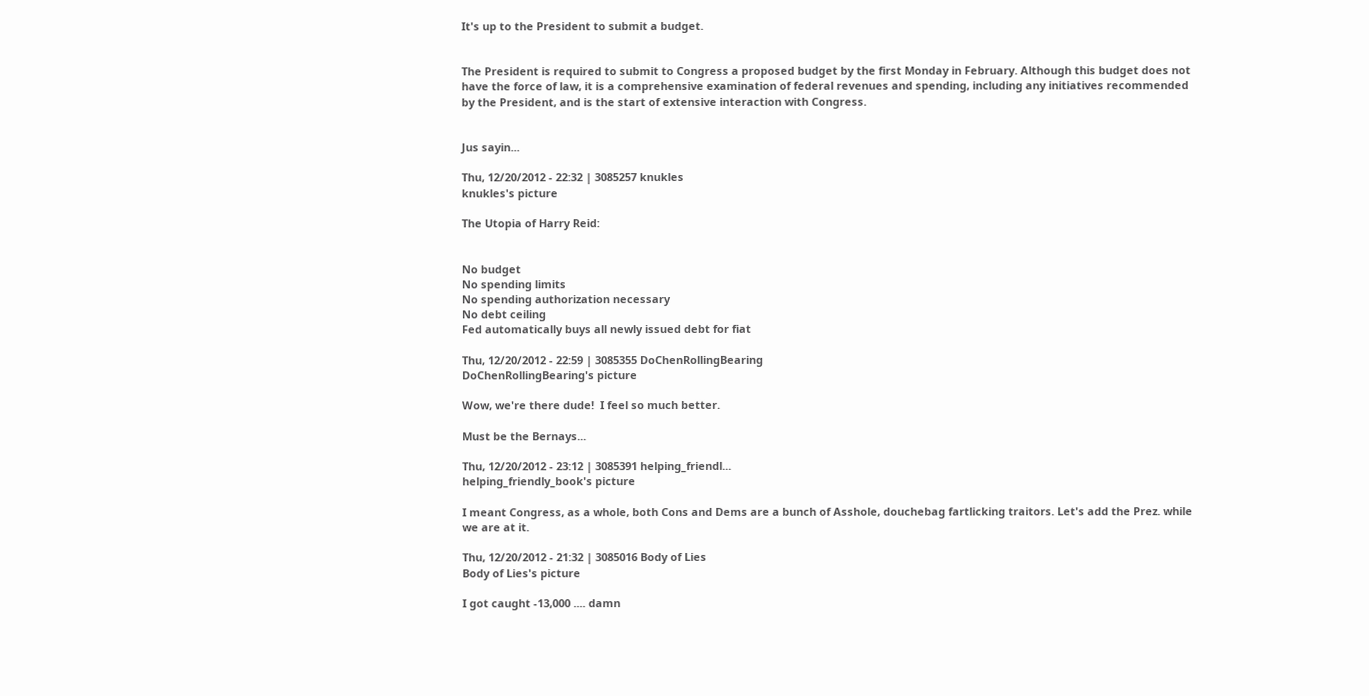It's up to the President to submit a budget.


The President is required to submit to Congress a proposed budget by the first Monday in February. Although this budget does not have the force of law, it is a comprehensive examination of federal revenues and spending, including any initiatives recommended by the President, and is the start of extensive interaction with Congress.


Jus sayin...

Thu, 12/20/2012 - 22:32 | 3085257 knukles
knukles's picture

The Utopia of Harry Reid:


No budget
No spending limits
No spending authorization necessary
No debt ceiling
Fed automatically buys all newly issued debt for fiat

Thu, 12/20/2012 - 22:59 | 3085355 DoChenRollingBearing
DoChenRollingBearing's picture

Wow, we're there dude!  I feel so much better.

Must be the Bernays...

Thu, 12/20/2012 - 23:12 | 3085391 helping_friendl...
helping_friendly_book's picture

I meant Congress, as a whole, both Cons and Dems are a bunch of Asshole, douchebag fartlicking traitors. Let's add the Prez. while we are at it.

Thu, 12/20/2012 - 21:32 | 3085016 Body of Lies
Body of Lies's picture

I got caught -13,000 .... damn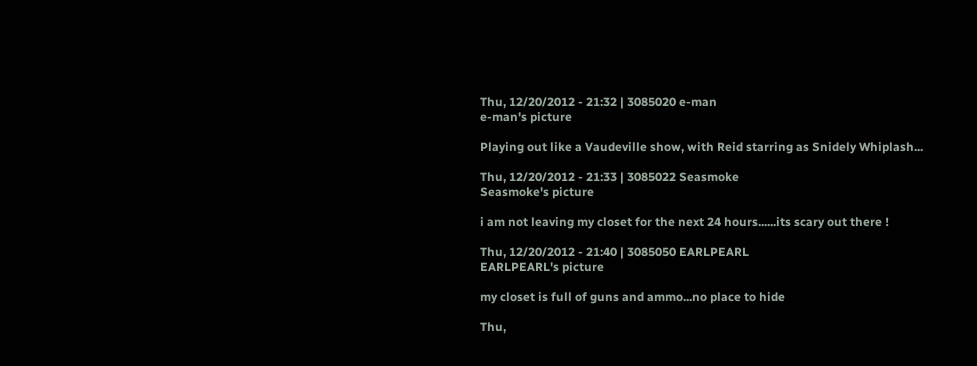Thu, 12/20/2012 - 21:32 | 3085020 e-man
e-man's picture

Playing out like a Vaudeville show, with Reid starring as Snidely Whiplash...

Thu, 12/20/2012 - 21:33 | 3085022 Seasmoke
Seasmoke's picture

i am not leaving my closet for the next 24 hours......its scary out there !

Thu, 12/20/2012 - 21:40 | 3085050 EARLPEARL
EARLPEARL's picture

my closet is full of guns and ammo...no place to hide

Thu,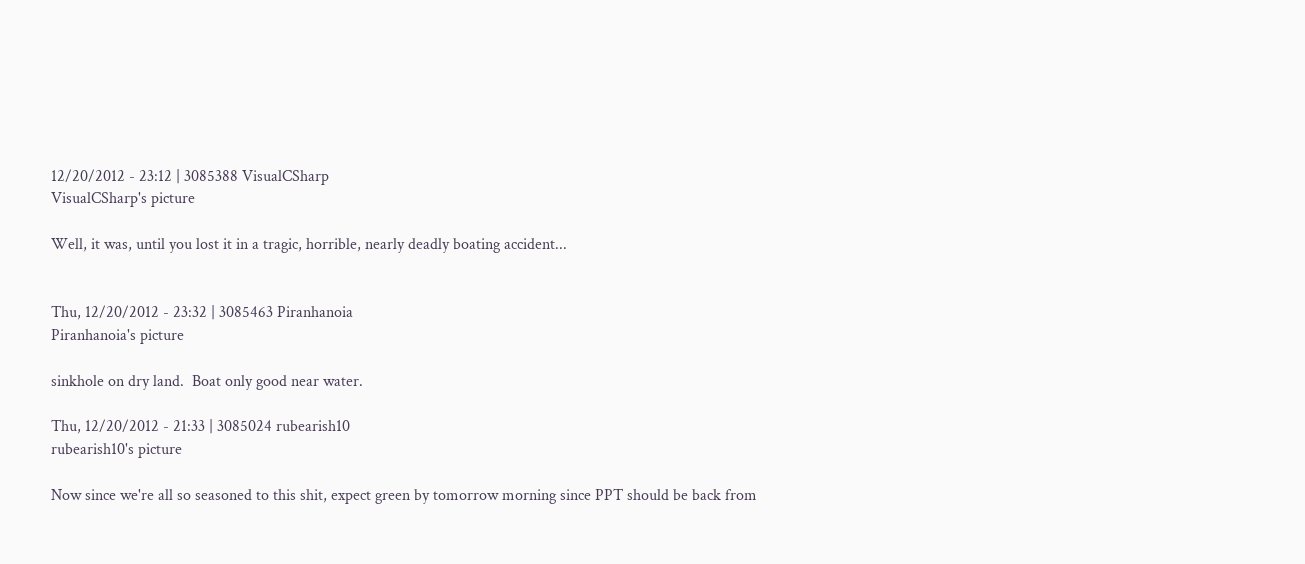12/20/2012 - 23:12 | 3085388 VisualCSharp
VisualCSharp's picture

Well, it was, until you lost it in a tragic, horrible, nearly deadly boating accident...


Thu, 12/20/2012 - 23:32 | 3085463 Piranhanoia
Piranhanoia's picture

sinkhole on dry land.  Boat only good near water.

Thu, 12/20/2012 - 21:33 | 3085024 rubearish10
rubearish10's picture

Now since we're all so seasoned to this shit, expect green by tomorrow morning since PPT should be back from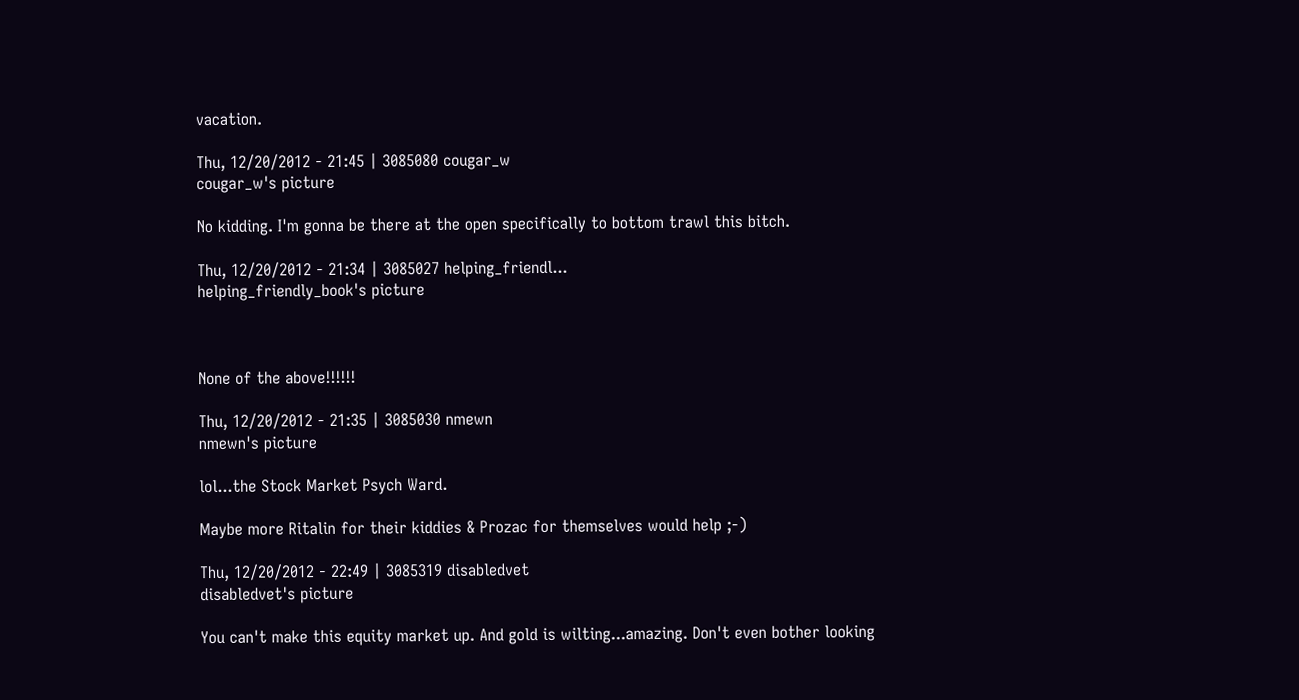vacation.

Thu, 12/20/2012 - 21:45 | 3085080 cougar_w
cougar_w's picture

No kidding. I'm gonna be there at the open specifically to bottom trawl this bitch.

Thu, 12/20/2012 - 21:34 | 3085027 helping_friendl...
helping_friendly_book's picture



None of the above!!!!!!

Thu, 12/20/2012 - 21:35 | 3085030 nmewn
nmewn's picture

lol...the Stock Market Psych Ward.

Maybe more Ritalin for their kiddies & Prozac for themselves would help ;-)

Thu, 12/20/2012 - 22:49 | 3085319 disabledvet
disabledvet's picture

You can't make this equity market up. And gold is wilting...amazing. Don't even bother looking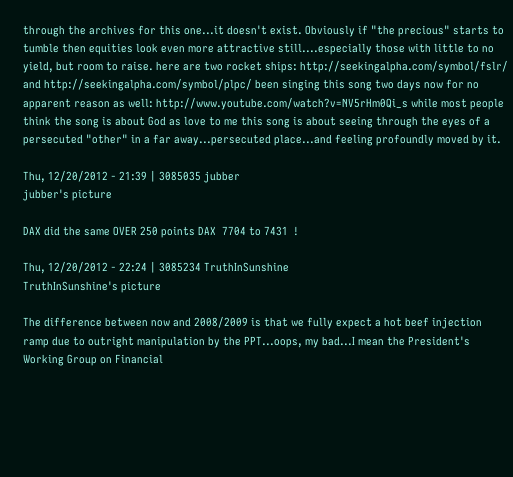through the archives for this one...it doesn't exist. Obviously if "the precious" starts to tumble then equities look even more attractive still....especially those with little to no yield, but room to raise. here are two rocket ships: http://seekingalpha.com/symbol/fslr/ and http://seekingalpha.com/symbol/plpc/ been singing this song two days now for no apparent reason as well: http://www.youtube.com/watch?v=NV5rHm0Qi_s while most people think the song is about God as love to me this song is about seeing through the eyes of a persecuted "other" in a far away...persecuted place...and feeling profoundly moved by it.

Thu, 12/20/2012 - 21:39 | 3085035 jubber
jubber's picture

DAX did the same OVER 250 points DAX  7704 to 7431  !

Thu, 12/20/2012 - 22:24 | 3085234 TruthInSunshine
TruthInSunshine's picture

The difference between now and 2008/2009 is that we fully expect a hot beef injection ramp due to outright manipulation by the PPT...oops, my bad...I mean the President's Working Group on Financial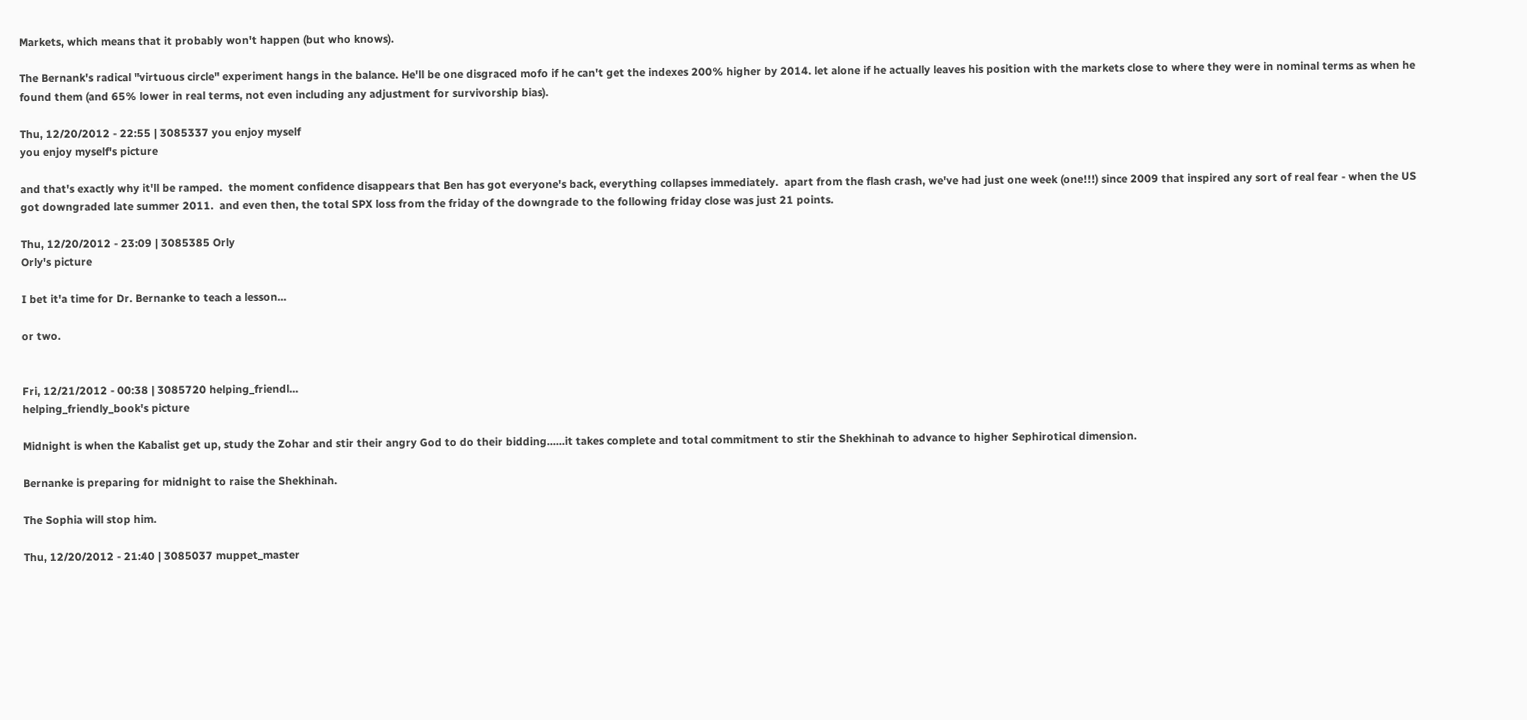Markets, which means that it probably won't happen (but who knows).

The Bernank's radical "virtuous circle" experiment hangs in the balance. He'll be one disgraced mofo if he can't get the indexes 200% higher by 2014. let alone if he actually leaves his position with the markets close to where they were in nominal terms as when he found them (and 65% lower in real terms, not even including any adjustment for survivorship bias).

Thu, 12/20/2012 - 22:55 | 3085337 you enjoy myself
you enjoy myself's picture

and that's exactly why it'll be ramped.  the moment confidence disappears that Ben has got everyone's back, everything collapses immediately.  apart from the flash crash, we've had just one week (one!!!) since 2009 that inspired any sort of real fear - when the US got downgraded late summer 2011.  and even then, the total SPX loss from the friday of the downgrade to the following friday close was just 21 points.

Thu, 12/20/2012 - 23:09 | 3085385 Orly
Orly's picture

I bet it'a time for Dr. Bernanke to teach a lesson...

or two.


Fri, 12/21/2012 - 00:38 | 3085720 helping_friendl...
helping_friendly_book's picture

Midnight is when the Kabalist get up, study the Zohar and stir their angry God to do their bidding......it takes complete and total commitment to stir the Shekhinah to advance to higher Sephirotical dimension.

Bernanke is preparing for midnight to raise the Shekhinah.

The Sophia will stop him.

Thu, 12/20/2012 - 21:40 | 3085037 muppet_master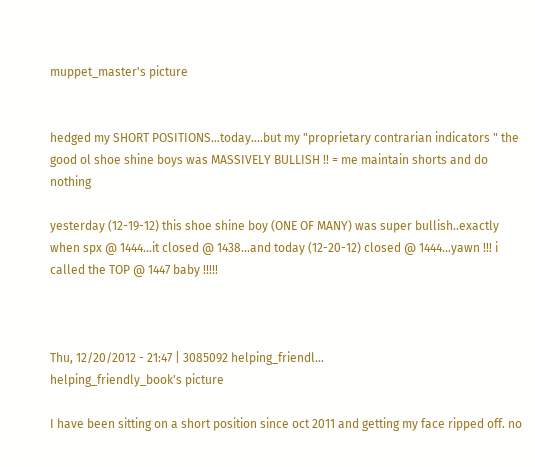muppet_master's picture


hedged my SHORT POSITIONS...today....but my "proprietary contrarian indicators " the good ol shoe shine boys was MASSIVELY BULLISH !! = me maintain shorts and do nothing

yesterday (12-19-12) this shoe shine boy (ONE OF MANY) was super bullish..exactly when spx @ 1444...it closed @ 1438...and today (12-20-12) closed @ 1444...yawn !!! i called the TOP @ 1447 baby !!!!!



Thu, 12/20/2012 - 21:47 | 3085092 helping_friendl...
helping_friendly_book's picture

I have been sitting on a short position since oct 2011 and getting my face ripped off. no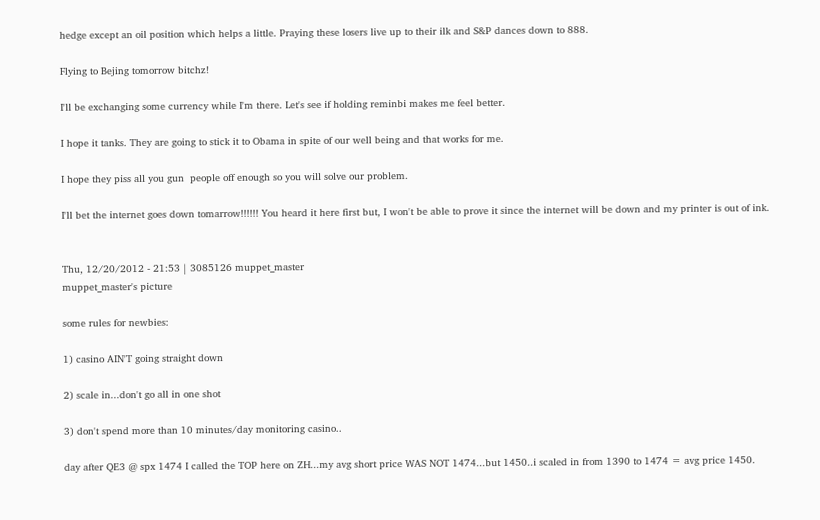hedge except an oil position which helps a little. Praying these losers live up to their ilk and S&P dances down to 888.

Flying to Bejing tomorrow bitchz!

I'll be exchanging some currency while I'm there. Let's see if holding reminbi makes me feel better.

I hope it tanks. They are going to stick it to Obama in spite of our well being and that works for me.

I hope they piss all you gun  people off enough so you will solve our problem.

I'll bet the internet goes down tomarrow!!!!!! You heard it here first but, I won't be able to prove it since the internet will be down and my printer is out of ink.


Thu, 12/20/2012 - 21:53 | 3085126 muppet_master
muppet_master's picture

some rules for newbies:

1) casino AIN'T going straight down

2) scale in...don't go all in one shot

3) don't spend more than 10 minutes/day monitoring casino..

day after QE3 @ spx 1474 I called the TOP here on ZH...my avg short price WAS NOT 1474...but 1450..i scaled in from 1390 to 1474 = avg price 1450.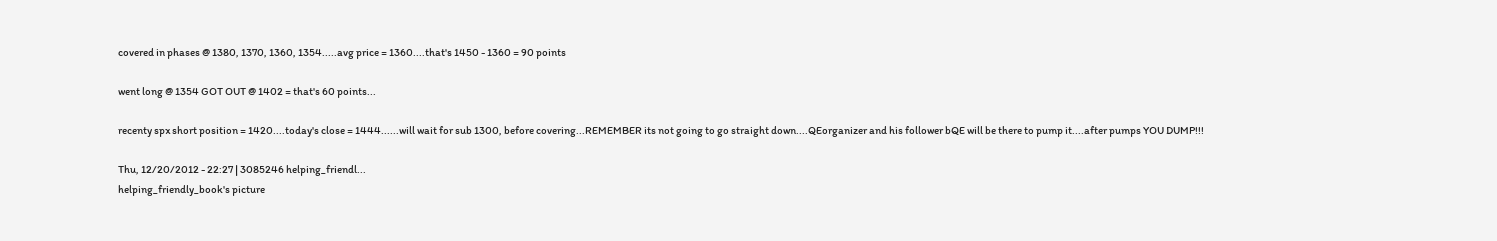covered in phases @ 1380, 1370, 1360, 1354.....avg price = 1360....that's 1450 - 1360 = 90 points

went long @ 1354 GOT OUT @ 1402 = that's 60 points...

recenty spx short position = 1420....today's close = 1444......will wait for sub 1300, before covering...REMEMBER its not going to go straight down....QEorganizer and his follower bQE will be there to pump it....after pumps YOU DUMP!!!

Thu, 12/20/2012 - 22:27 | 3085246 helping_friendl...
helping_friendly_book's picture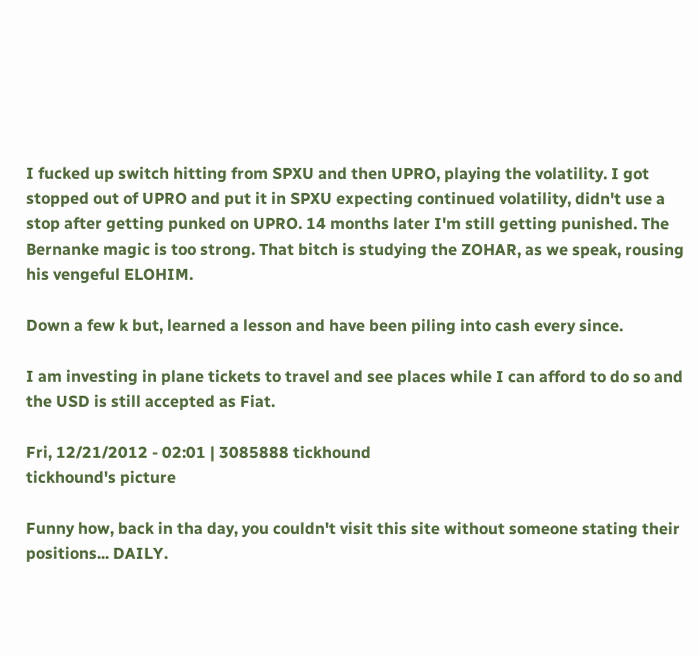I fucked up switch hitting from SPXU and then UPRO, playing the volatility. I got stopped out of UPRO and put it in SPXU expecting continued volatility, didn't use a stop after getting punked on UPRO. 14 months later I'm still getting punished. The Bernanke magic is too strong. That bitch is studying the ZOHAR, as we speak, rousing his vengeful ELOHIM.

Down a few k but, learned a lesson and have been piling into cash every since.

I am investing in plane tickets to travel and see places while I can afford to do so and the USD is still accepted as Fiat.

Fri, 12/21/2012 - 02:01 | 3085888 tickhound
tickhound's picture

Funny how, back in tha day, you couldn't visit this site without someone stating their positions... DAILY.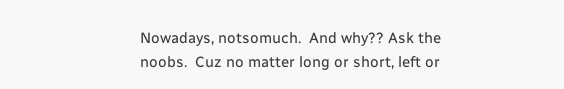Nowadays, notsomuch.  And why?? Ask the noobs.  Cuz no matter long or short, left or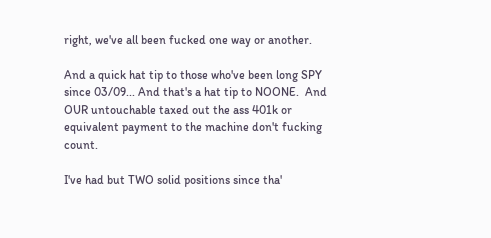right, we've all been fucked one way or another.

And a quick hat tip to those who've been long SPY since 03/09... And that's a hat tip to NOONE.  And OUR untouchable taxed out the ass 401k or equivalent payment to the machine don't fucking count.

I've had but TWO solid positions since tha'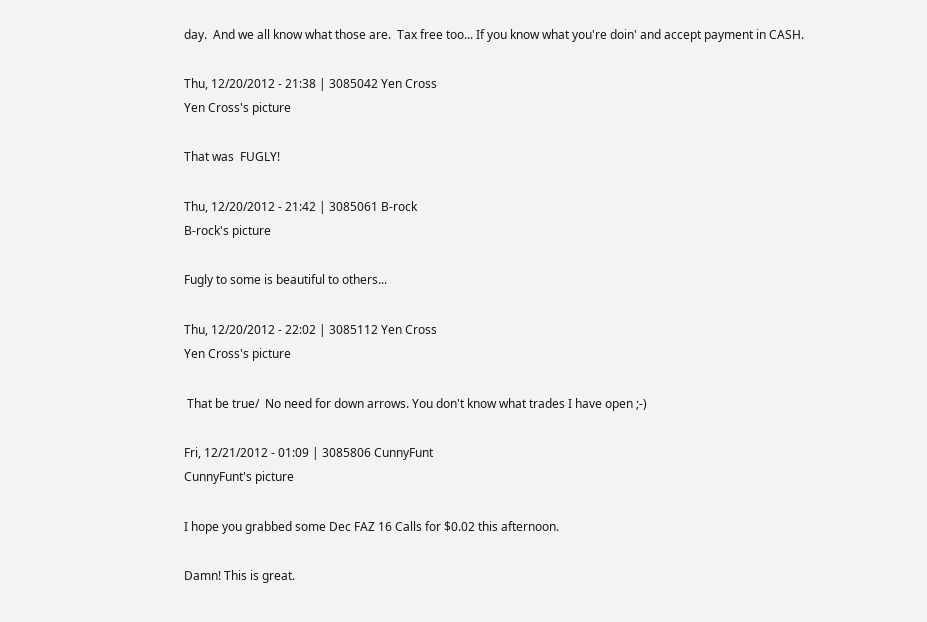day.  And we all know what those are.  Tax free too... If you know what you're doin' and accept payment in CASH.

Thu, 12/20/2012 - 21:38 | 3085042 Yen Cross
Yen Cross's picture

That was  FUGLY!

Thu, 12/20/2012 - 21:42 | 3085061 B-rock
B-rock's picture

Fugly to some is beautiful to others...

Thu, 12/20/2012 - 22:02 | 3085112 Yen Cross
Yen Cross's picture

 That be true/  No need for down arrows. You don't know what trades I have open ;-)

Fri, 12/21/2012 - 01:09 | 3085806 CunnyFunt
CunnyFunt's picture

I hope you grabbed some Dec FAZ 16 Calls for $0.02 this afternoon.

Damn! This is great.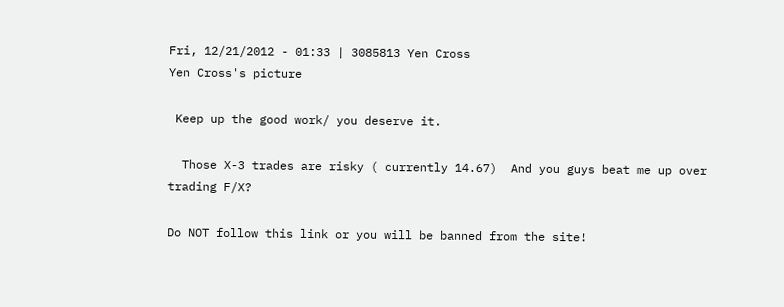Fri, 12/21/2012 - 01:33 | 3085813 Yen Cross
Yen Cross's picture

 Keep up the good work/ you deserve it.

  Those X-3 trades are risky ( currently 14.67)  And you guys beat me up over trading F/X?

Do NOT follow this link or you will be banned from the site!